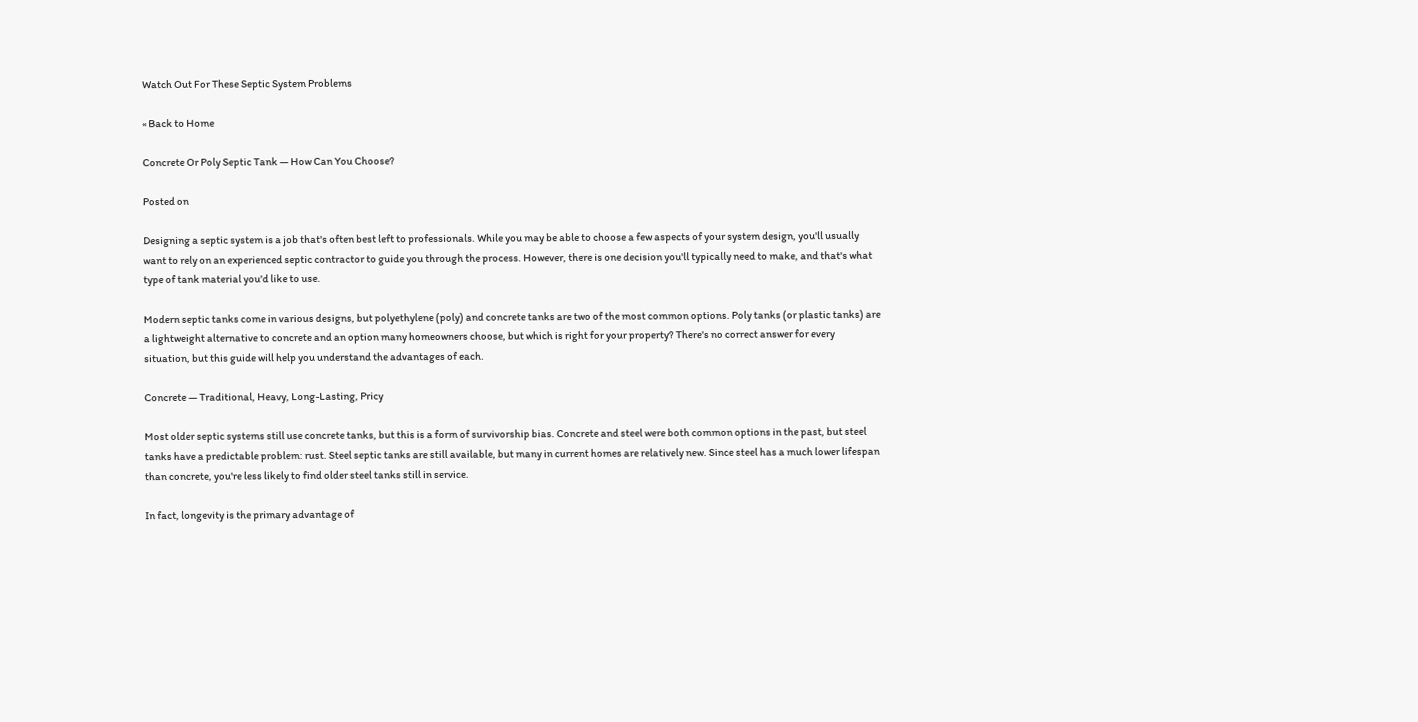Watch Out For These Septic System Problems

« Back to Home

Concrete Or Poly Septic Tank — How Can You Choose?

Posted on

Designing a septic system is a job that's often best left to professionals. While you may be able to choose a few aspects of your system design, you'll usually want to rely on an experienced septic contractor to guide you through the process. However, there is one decision you'll typically need to make, and that's what type of tank material you'd like to use.

Modern septic tanks come in various designs, but polyethylene (poly) and concrete tanks are two of the most common options. Poly tanks (or plastic tanks) are a lightweight alternative to concrete and an option many homeowners choose, but which is right for your property? There's no correct answer for every situation, but this guide will help you understand the advantages of each.

Concrete — Traditional, Heavy, Long-Lasting, Pricy

Most older septic systems still use concrete tanks, but this is a form of survivorship bias. Concrete and steel were both common options in the past, but steel tanks have a predictable problem: rust. Steel septic tanks are still available, but many in current homes are relatively new. Since steel has a much lower lifespan than concrete, you're less likely to find older steel tanks still in service.

In fact, longevity is the primary advantage of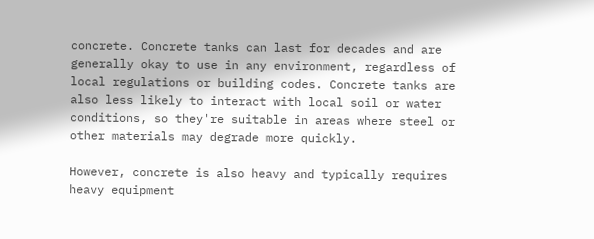concrete. Concrete tanks can last for decades and are generally okay to use in any environment, regardless of local regulations or building codes. Concrete tanks are also less likely to interact with local soil or water conditions, so they're suitable in areas where steel or other materials may degrade more quickly.

However, concrete is also heavy and typically requires heavy equipment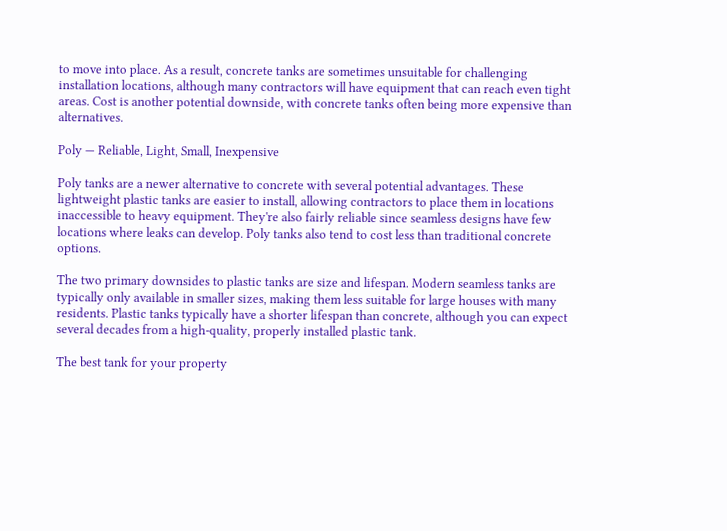to move into place. As a result, concrete tanks are sometimes unsuitable for challenging installation locations, although many contractors will have equipment that can reach even tight areas. Cost is another potential downside, with concrete tanks often being more expensive than alternatives.

Poly — Reliable, Light, Small, Inexpensive

Poly tanks are a newer alternative to concrete with several potential advantages. These lightweight plastic tanks are easier to install, allowing contractors to place them in locations inaccessible to heavy equipment. They're also fairly reliable since seamless designs have few locations where leaks can develop. Poly tanks also tend to cost less than traditional concrete options.

The two primary downsides to plastic tanks are size and lifespan. Modern seamless tanks are typically only available in smaller sizes, making them less suitable for large houses with many residents. Plastic tanks typically have a shorter lifespan than concrete, although you can expect several decades from a high-quality, properly installed plastic tank.

The best tank for your property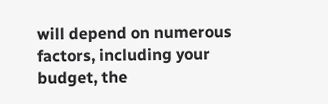will depend on numerous factors, including your budget, the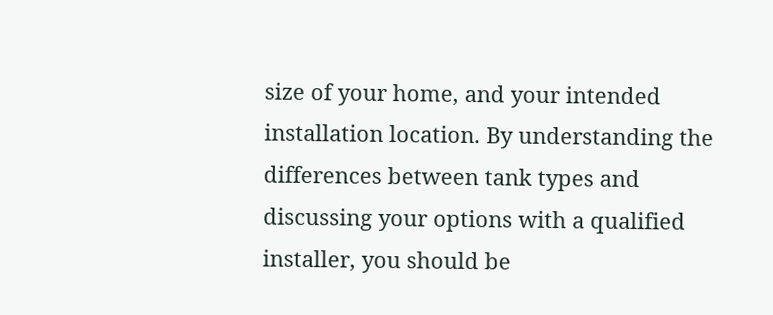size of your home, and your intended installation location. By understanding the differences between tank types and discussing your options with a qualified installer, you should be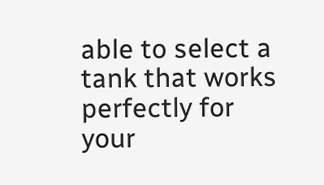able to select a tank that works perfectly for your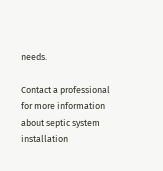needs.

Contact a professional for more information about septic system installation